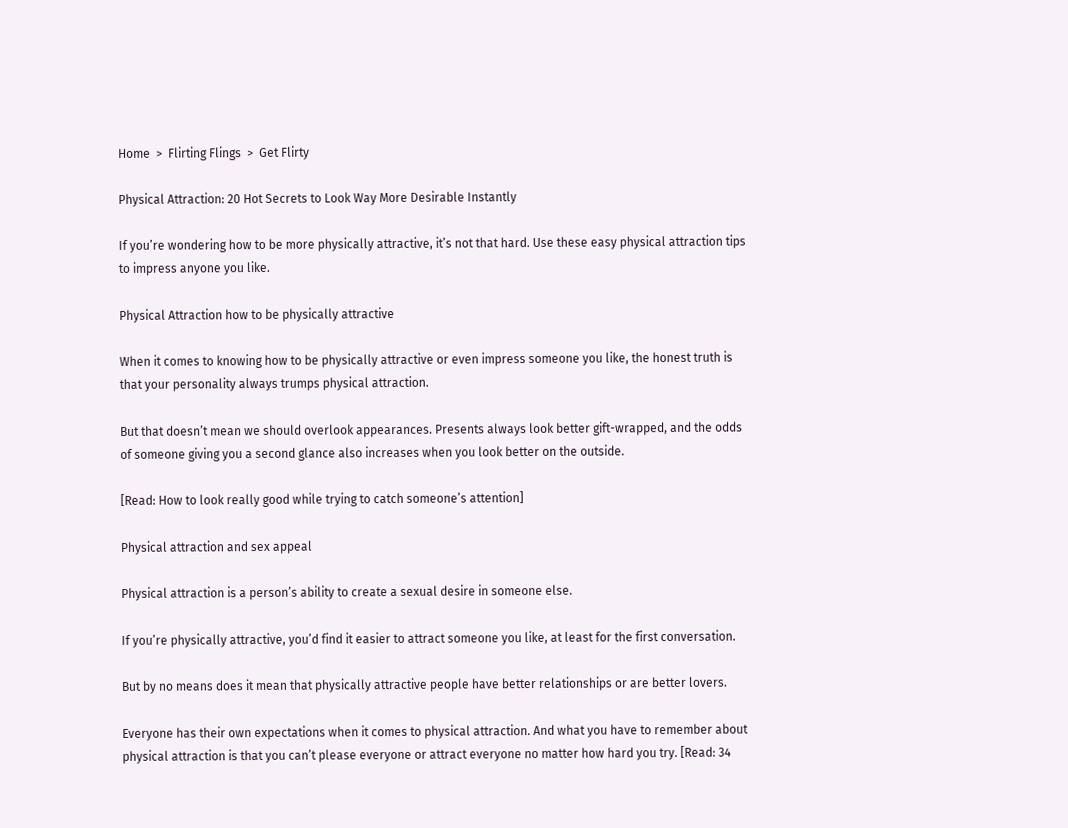Home  >  Flirting Flings  >  Get Flirty

Physical Attraction: 20 Hot Secrets to Look Way More Desirable Instantly

If you’re wondering how to be more physically attractive, it’s not that hard. Use these easy physical attraction tips to impress anyone you like.

Physical Attraction how to be physically attractive

When it comes to knowing how to be physically attractive or even impress someone you like, the honest truth is that your personality always trumps physical attraction.

But that doesn’t mean we should overlook appearances. Presents always look better gift-wrapped, and the odds of someone giving you a second glance also increases when you look better on the outside.

[Read: How to look really good while trying to catch someone’s attention]

Physical attraction and sex appeal

Physical attraction is a person’s ability to create a sexual desire in someone else.

If you’re physically attractive, you’d find it easier to attract someone you like, at least for the first conversation.

But by no means does it mean that physically attractive people have better relationships or are better lovers.

Everyone has their own expectations when it comes to physical attraction. And what you have to remember about physical attraction is that you can’t please everyone or attract everyone no matter how hard you try. [Read: 34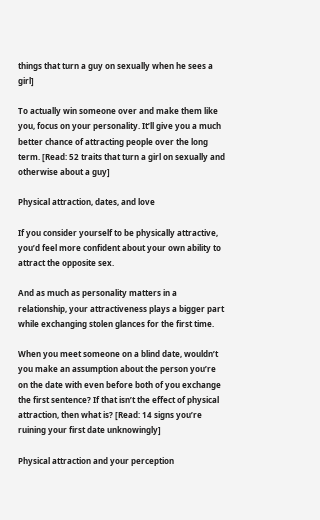things that turn a guy on sexually when he sees a girl]

To actually win someone over and make them like you, focus on your personality. It’ll give you a much better chance of attracting people over the long term. [Read: 52 traits that turn a girl on sexually and otherwise about a guy]

Physical attraction, dates, and love

If you consider yourself to be physically attractive, you’d feel more confident about your own ability to attract the opposite sex.

And as much as personality matters in a relationship, your attractiveness plays a bigger part while exchanging stolen glances for the first time.

When you meet someone on a blind date, wouldn’t you make an assumption about the person you’re on the date with even before both of you exchange the first sentence? If that isn’t the effect of physical attraction, then what is? [Read: 14 signs you’re ruining your first date unknowingly]

Physical attraction and your perception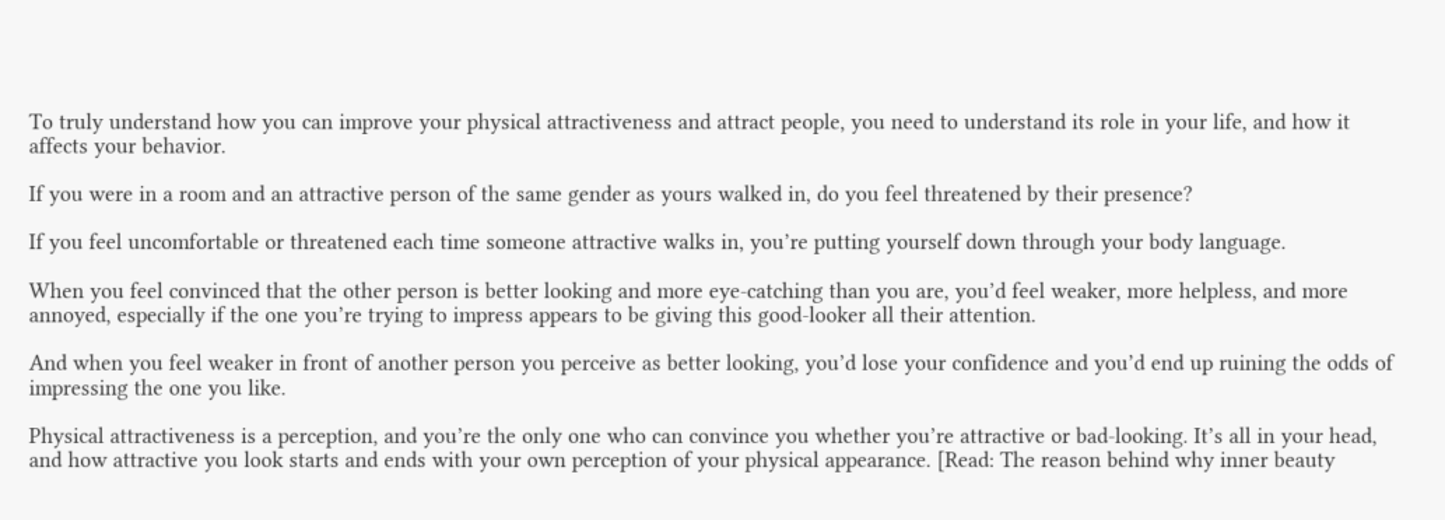To truly understand how you can improve your physical attractiveness and attract people, you need to understand its role in your life, and how it affects your behavior.

If you were in a room and an attractive person of the same gender as yours walked in, do you feel threatened by their presence?

If you feel uncomfortable or threatened each time someone attractive walks in, you’re putting yourself down through your body language.

When you feel convinced that the other person is better looking and more eye-catching than you are, you’d feel weaker, more helpless, and more annoyed, especially if the one you’re trying to impress appears to be giving this good-looker all their attention.

And when you feel weaker in front of another person you perceive as better looking, you’d lose your confidence and you’d end up ruining the odds of impressing the one you like.

Physical attractiveness is a perception, and you’re the only one who can convince you whether you’re attractive or bad-looking. It’s all in your head, and how attractive you look starts and ends with your own perception of your physical appearance. [Read: The reason behind why inner beauty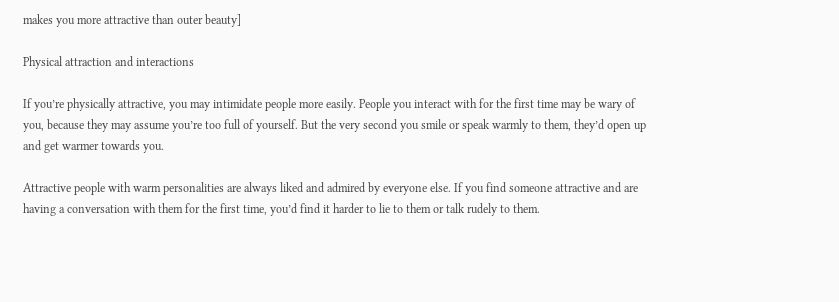makes you more attractive than outer beauty]

Physical attraction and interactions

If you’re physically attractive, you may intimidate people more easily. People you interact with for the first time may be wary of you, because they may assume you’re too full of yourself. But the very second you smile or speak warmly to them, they’d open up and get warmer towards you.

Attractive people with warm personalities are always liked and admired by everyone else. If you find someone attractive and are having a conversation with them for the first time, you’d find it harder to lie to them or talk rudely to them.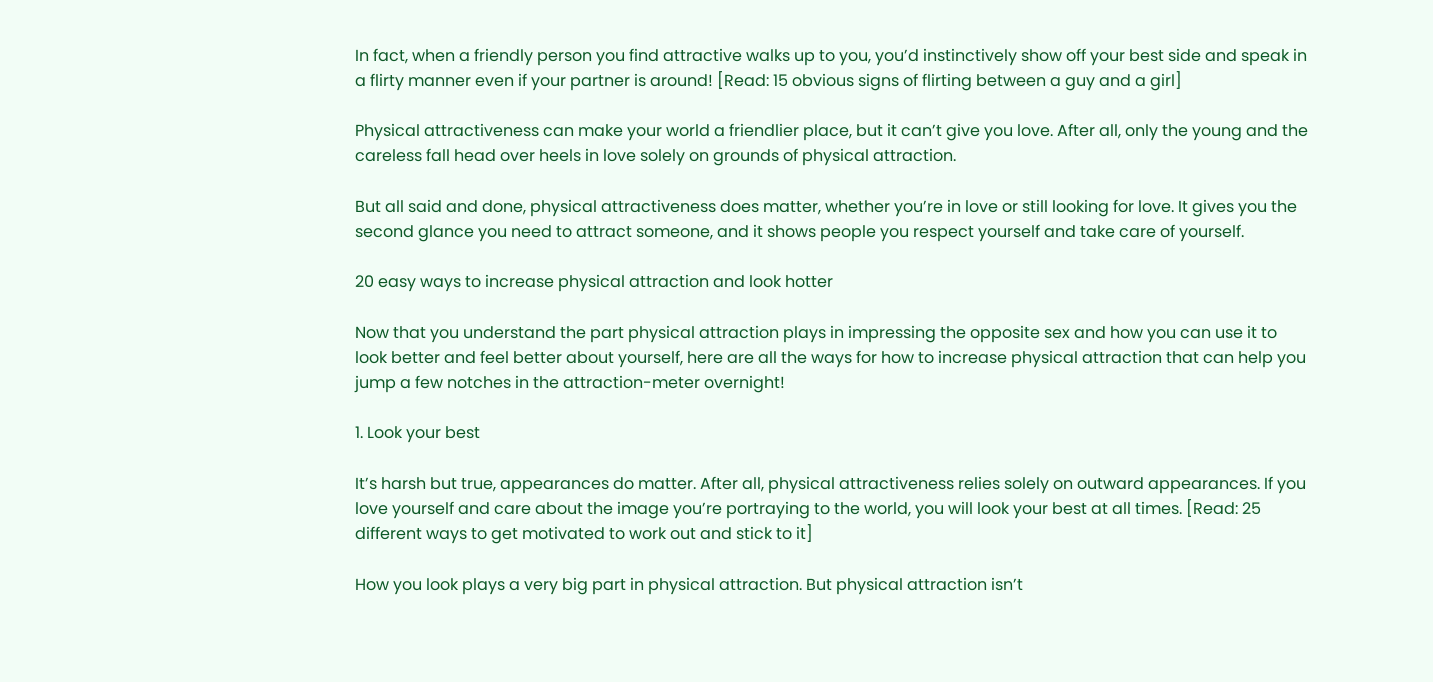In fact, when a friendly person you find attractive walks up to you, you’d instinctively show off your best side and speak in a flirty manner even if your partner is around! [Read: 15 obvious signs of flirting between a guy and a girl]

Physical attractiveness can make your world a friendlier place, but it can’t give you love. After all, only the young and the careless fall head over heels in love solely on grounds of physical attraction.

But all said and done, physical attractiveness does matter, whether you’re in love or still looking for love. It gives you the second glance you need to attract someone, and it shows people you respect yourself and take care of yourself.

20 easy ways to increase physical attraction and look hotter

Now that you understand the part physical attraction plays in impressing the opposite sex and how you can use it to look better and feel better about yourself, here are all the ways for how to increase physical attraction that can help you jump a few notches in the attraction-meter overnight!

1. Look your best

It’s harsh but true, appearances do matter. After all, physical attractiveness relies solely on outward appearances. If you love yourself and care about the image you’re portraying to the world, you will look your best at all times. [Read: 25 different ways to get motivated to work out and stick to it]

How you look plays a very big part in physical attraction. But physical attraction isn’t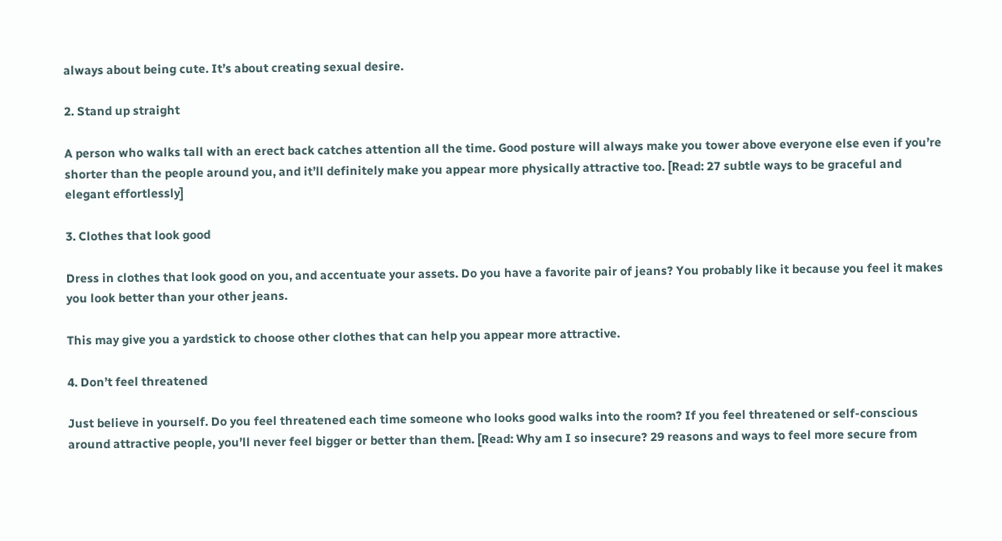always about being cute. It’s about creating sexual desire.

2. Stand up straight

A person who walks tall with an erect back catches attention all the time. Good posture will always make you tower above everyone else even if you’re shorter than the people around you, and it’ll definitely make you appear more physically attractive too. [Read: 27 subtle ways to be graceful and elegant effortlessly]

3. Clothes that look good

Dress in clothes that look good on you, and accentuate your assets. Do you have a favorite pair of jeans? You probably like it because you feel it makes you look better than your other jeans.

This may give you a yardstick to choose other clothes that can help you appear more attractive.

4. Don’t feel threatened

Just believe in yourself. Do you feel threatened each time someone who looks good walks into the room? If you feel threatened or self-conscious around attractive people, you’ll never feel bigger or better than them. [Read: Why am I so insecure? 29 reasons and ways to feel more secure from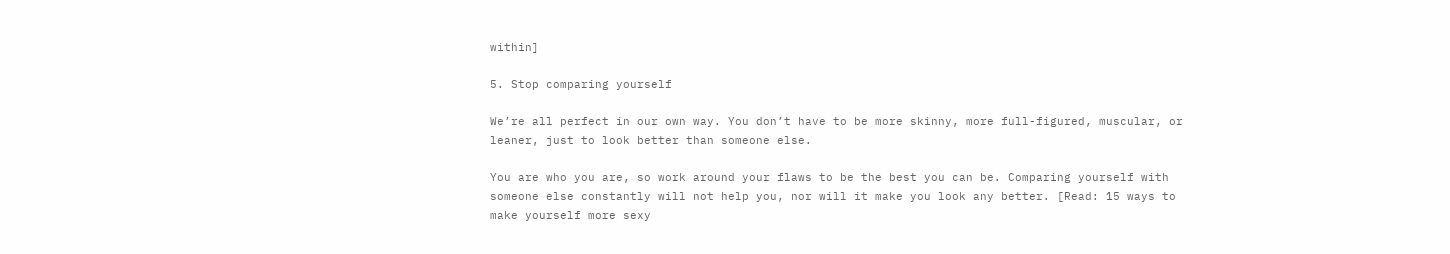within]

5. Stop comparing yourself

We’re all perfect in our own way. You don’t have to be more skinny, more full-figured, muscular, or leaner, just to look better than someone else.

You are who you are, so work around your flaws to be the best you can be. Comparing yourself with someone else constantly will not help you, nor will it make you look any better. [Read: 15 ways to make yourself more sexy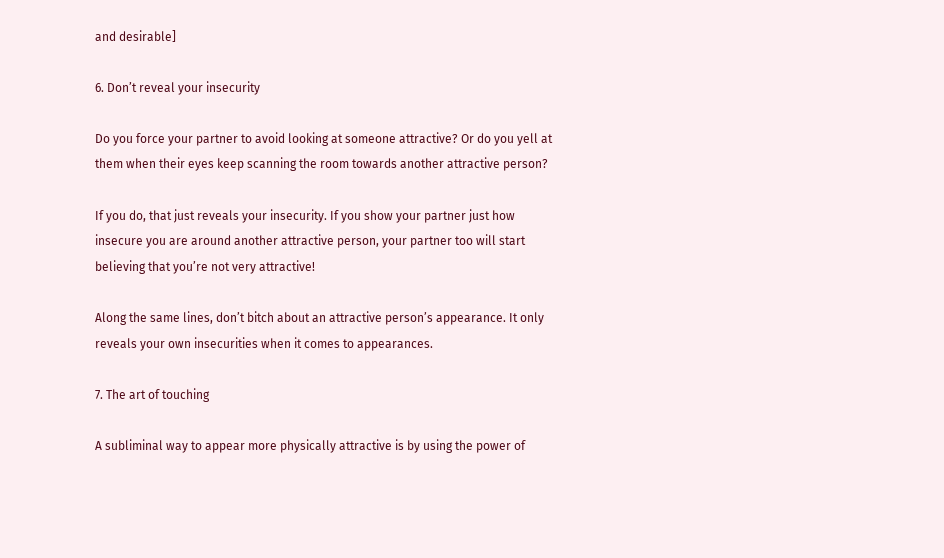and desirable]

6. Don’t reveal your insecurity

Do you force your partner to avoid looking at someone attractive? Or do you yell at them when their eyes keep scanning the room towards another attractive person?

If you do, that just reveals your insecurity. If you show your partner just how insecure you are around another attractive person, your partner too will start believing that you’re not very attractive!

Along the same lines, don’t bitch about an attractive person’s appearance. It only reveals your own insecurities when it comes to appearances.

7. The art of touching

A subliminal way to appear more physically attractive is by using the power of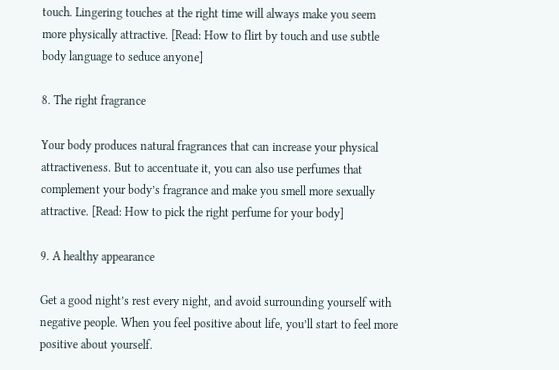touch. Lingering touches at the right time will always make you seem more physically attractive. [Read: How to flirt by touch and use subtle body language to seduce anyone]

8. The right fragrance

Your body produces natural fragrances that can increase your physical attractiveness. But to accentuate it, you can also use perfumes that complement your body’s fragrance and make you smell more sexually attractive. [Read: How to pick the right perfume for your body]

9. A healthy appearance

Get a good night’s rest every night, and avoid surrounding yourself with negative people. When you feel positive about life, you’ll start to feel more positive about yourself.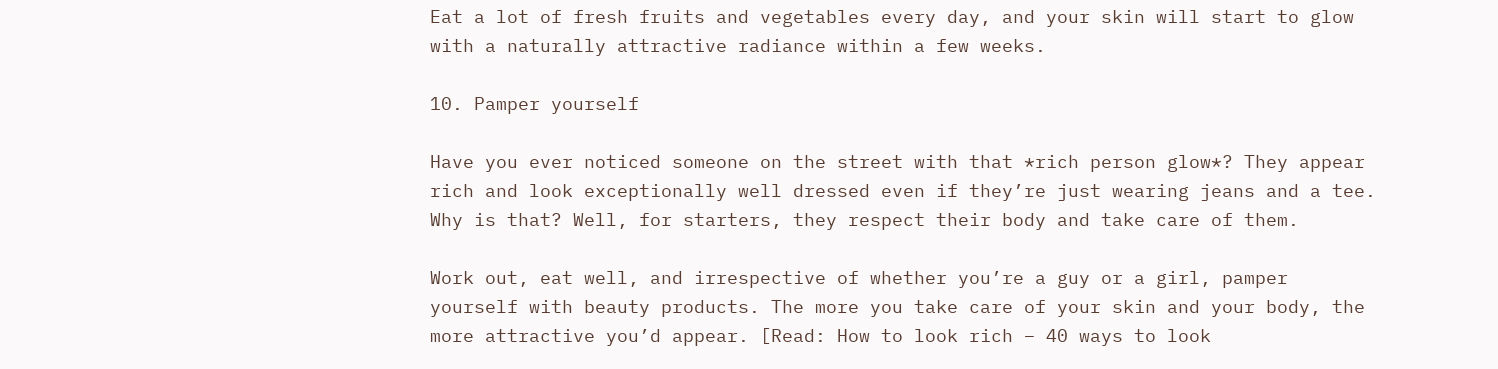Eat a lot of fresh fruits and vegetables every day, and your skin will start to glow with a naturally attractive radiance within a few weeks.

10. Pamper yourself

Have you ever noticed someone on the street with that *rich person glow*? They appear rich and look exceptionally well dressed even if they’re just wearing jeans and a tee. Why is that? Well, for starters, they respect their body and take care of them.

Work out, eat well, and irrespective of whether you’re a guy or a girl, pamper yourself with beauty products. The more you take care of your skin and your body, the more attractive you’d appear. [Read: How to look rich – 40 ways to look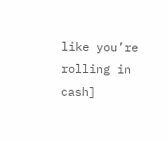like you’re rolling in cash]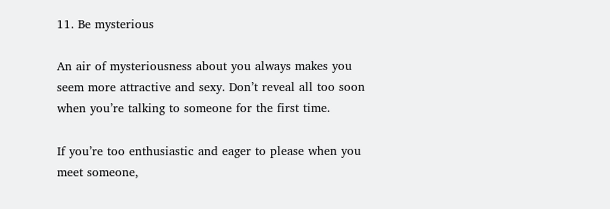11. Be mysterious

An air of mysteriousness about you always makes you seem more attractive and sexy. Don’t reveal all too soon when you’re talking to someone for the first time.

If you’re too enthusiastic and eager to please when you meet someone,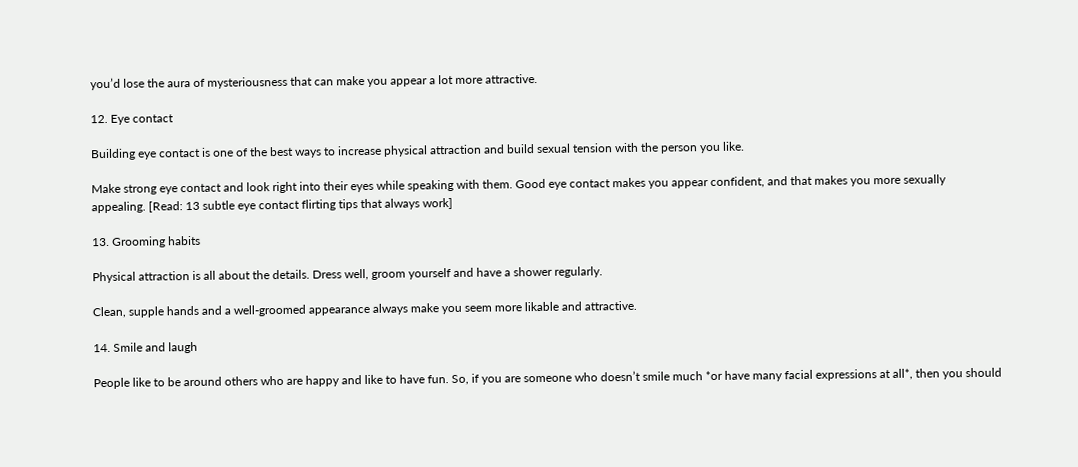you’d lose the aura of mysteriousness that can make you appear a lot more attractive.

12. Eye contact

Building eye contact is one of the best ways to increase physical attraction and build sexual tension with the person you like.

Make strong eye contact and look right into their eyes while speaking with them. Good eye contact makes you appear confident, and that makes you more sexually appealing. [Read: 13 subtle eye contact flirting tips that always work]

13. Grooming habits

Physical attraction is all about the details. Dress well, groom yourself and have a shower regularly.

Clean, supple hands and a well-groomed appearance always make you seem more likable and attractive.

14. Smile and laugh

People like to be around others who are happy and like to have fun. So, if you are someone who doesn’t smile much *or have many facial expressions at all*, then you should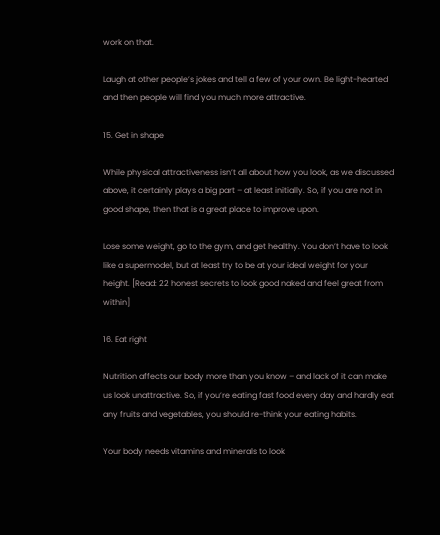work on that.

Laugh at other people’s jokes and tell a few of your own. Be light-hearted and then people will find you much more attractive.

15. Get in shape

While physical attractiveness isn’t all about how you look, as we discussed above, it certainly plays a big part – at least initially. So, if you are not in good shape, then that is a great place to improve upon.

Lose some weight, go to the gym, and get healthy. You don’t have to look like a supermodel, but at least try to be at your ideal weight for your height. [Read: 22 honest secrets to look good naked and feel great from within]

16. Eat right

Nutrition affects our body more than you know – and lack of it can make us look unattractive. So, if you’re eating fast food every day and hardly eat any fruits and vegetables, you should re-think your eating habits.

Your body needs vitamins and minerals to look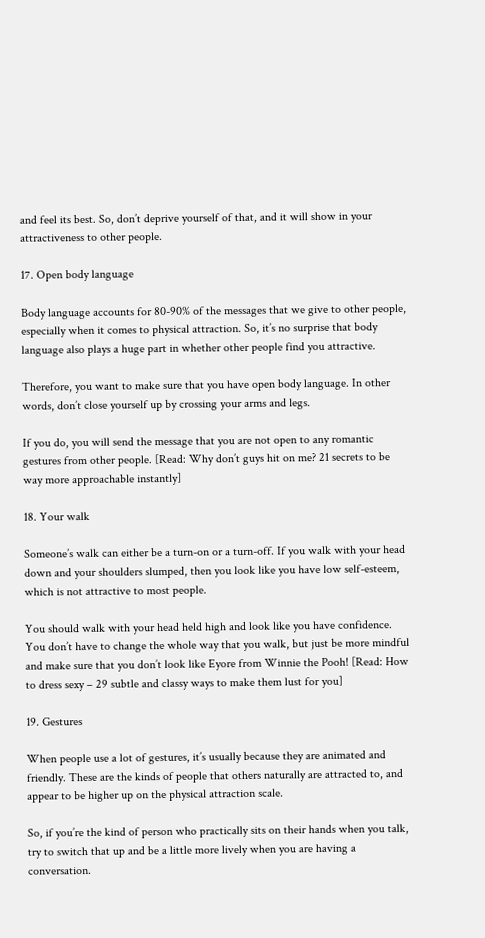and feel its best. So, don’t deprive yourself of that, and it will show in your attractiveness to other people.

17. Open body language

Body language accounts for 80-90% of the messages that we give to other people, especially when it comes to physical attraction. So, it’s no surprise that body language also plays a huge part in whether other people find you attractive.

Therefore, you want to make sure that you have open body language. In other words, don’t close yourself up by crossing your arms and legs.

If you do, you will send the message that you are not open to any romantic gestures from other people. [Read: Why don’t guys hit on me? 21 secrets to be way more approachable instantly]

18. Your walk

Someone’s walk can either be a turn-on or a turn-off. If you walk with your head down and your shoulders slumped, then you look like you have low self-esteem, which is not attractive to most people.

You should walk with your head held high and look like you have confidence. You don’t have to change the whole way that you walk, but just be more mindful and make sure that you don’t look like Eyore from Winnie the Pooh! [Read: How to dress sexy – 29 subtle and classy ways to make them lust for you]

19. Gestures

When people use a lot of gestures, it’s usually because they are animated and friendly. These are the kinds of people that others naturally are attracted to, and appear to be higher up on the physical attraction scale.

So, if you’re the kind of person who practically sits on their hands when you talk, try to switch that up and be a little more lively when you are having a conversation.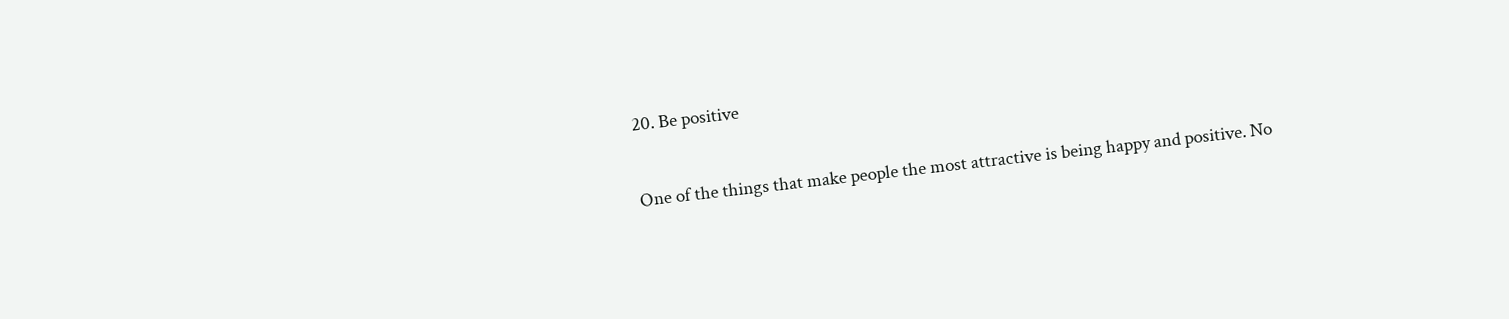20. Be positive

One of the things that make people the most attractive is being happy and positive. No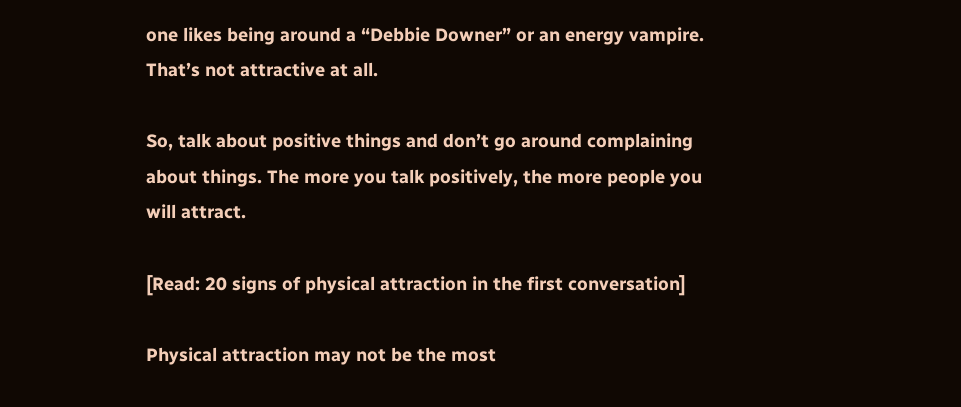one likes being around a “Debbie Downer” or an energy vampire. That’s not attractive at all.

So, talk about positive things and don’t go around complaining about things. The more you talk positively, the more people you will attract.

[Read: 20 signs of physical attraction in the first conversation]

Physical attraction may not be the most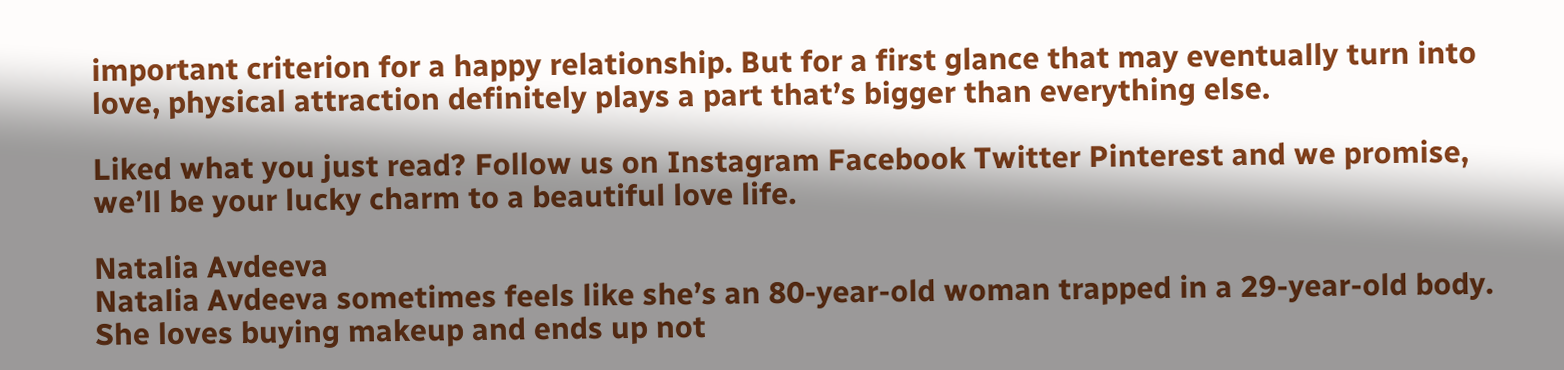important criterion for a happy relationship. But for a first glance that may eventually turn into love, physical attraction definitely plays a part that’s bigger than everything else.

Liked what you just read? Follow us on Instagram Facebook Twitter Pinterest and we promise, we’ll be your lucky charm to a beautiful love life.

Natalia Avdeeva
Natalia Avdeeva sometimes feels like she’s an 80-year-old woman trapped in a 29-year-old body. She loves buying makeup and ends up not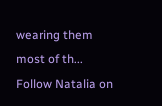wearing them most of th...
Follow Natalia on